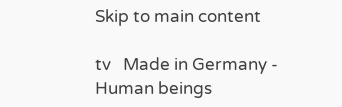Skip to main content

tv   Made in Germany - Human beings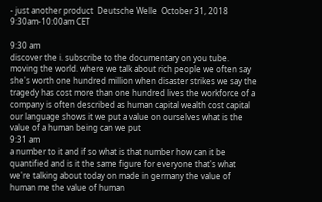- just another product  Deutsche Welle  October 31, 2018 9:30am-10:00am CET

9:30 am
discover the i. subscribe to the documentary on you tube. moving the world. where we talk about rich people we often say she's worth one hundred million when disaster strikes we say the tragedy has cost more than one hundred lives the workforce of a company is often described as human capital wealth cost capital our language shows it we put a value on ourselves what is the value of a human being can we put
9:31 am
a number to it and if so what is that number how can it be quantified and is it the same figure for everyone that's what we're talking about today on made in germany the value of human me the value of human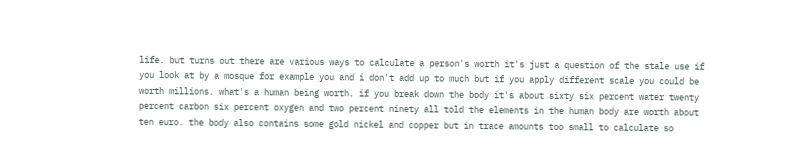life. but turns out there are various ways to calculate a person's worth it's just a question of the stale use if you look at by a mosque for example you and i don't add up to much but if you apply different scale you could be worth millions. what's a human being worth. if you break down the body it's about sixty six percent water twenty percent carbon six percent oxygen and two percent ninety all told the elements in the human body are worth about ten euro. the body also contains some gold nickel and copper but in trace amounts too small to calculate so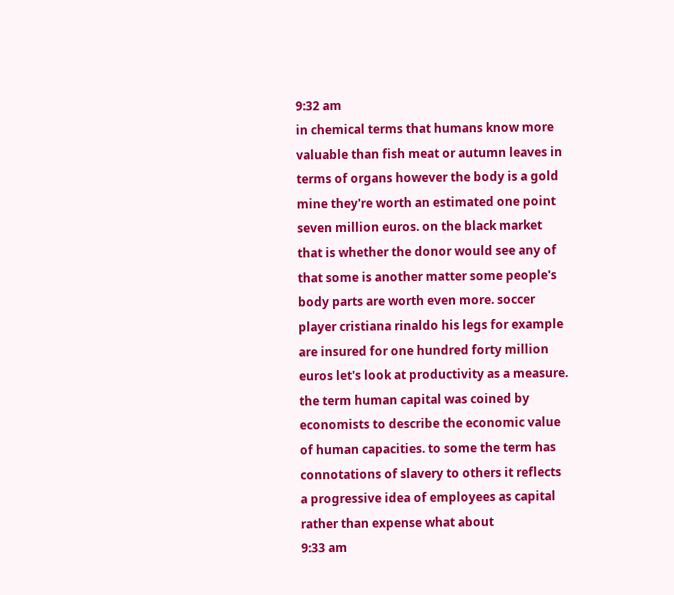9:32 am
in chemical terms that humans know more valuable than fish meat or autumn leaves in terms of organs however the body is a gold mine they're worth an estimated one point seven million euros. on the black market that is whether the donor would see any of that some is another matter some people's body parts are worth even more. soccer player cristiana rinaldo his legs for example are insured for one hundred forty million euros let's look at productivity as a measure. the term human capital was coined by economists to describe the economic value of human capacities. to some the term has connotations of slavery to others it reflects a progressive idea of employees as capital rather than expense what about
9:33 am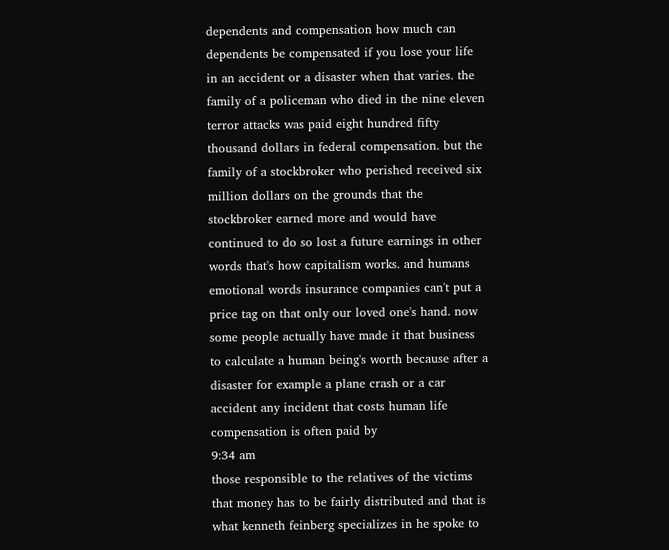dependents and compensation how much can dependents be compensated if you lose your life in an accident or a disaster when that varies. the family of a policeman who died in the nine eleven terror attacks was paid eight hundred fifty thousand dollars in federal compensation. but the family of a stockbroker who perished received six million dollars on the grounds that the stockbroker earned more and would have continued to do so lost a future earnings in other words that's how capitalism works. and humans emotional words insurance companies can't put a price tag on that only our loved one's hand. now some people actually have made it that business to calculate a human being's worth because after a disaster for example a plane crash or a car accident any incident that costs human life compensation is often paid by
9:34 am
those responsible to the relatives of the victims that money has to be fairly distributed and that is what kenneth feinberg specializes in he spoke to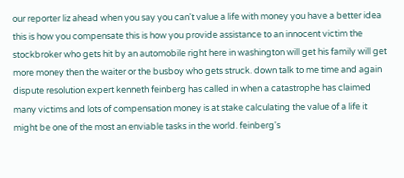our reporter liz ahead when you say you can't value a life with money you have a better idea this is how you compensate this is how you provide assistance to an innocent victim the stockbroker who gets hit by an automobile right here in washington will get his family will get more money then the waiter or the busboy who gets struck. down talk to me time and again dispute resolution expert kenneth feinberg has called in when a catastrophe has claimed many victims and lots of compensation money is at stake calculating the value of a life it might be one of the most an enviable tasks in the world. feinberg's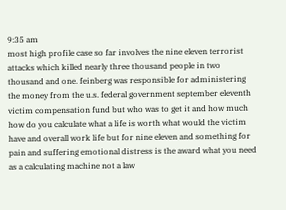9:35 am
most high profile case so far involves the nine eleven terrorist attacks which killed nearly three thousand people in two thousand and one. feinberg was responsible for administering the money from the u.s. federal government september eleventh victim compensation fund but who was to get it and how much how do you calculate what a life is worth what would the victim have and overall work life but for nine eleven and something for pain and suffering emotional distress is the award what you need as a calculating machine not a law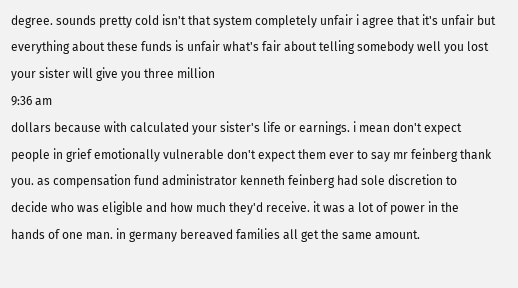degree. sounds pretty cold isn't that system completely unfair i agree that it's unfair but everything about these funds is unfair what's fair about telling somebody well you lost your sister will give you three million
9:36 am
dollars because with calculated your sister's life or earnings. i mean don't expect people in grief emotionally vulnerable don't expect them ever to say mr feinberg thank you. as compensation fund administrator kenneth feinberg had sole discretion to decide who was eligible and how much they'd receive. it was a lot of power in the hands of one man. in germany bereaved families all get the same amount.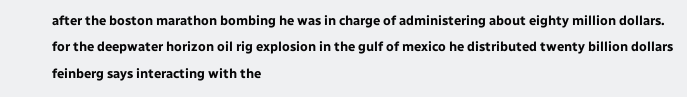after the boston marathon bombing he was in charge of administering about eighty million dollars. for the deepwater horizon oil rig explosion in the gulf of mexico he distributed twenty billion dollars feinberg says interacting with the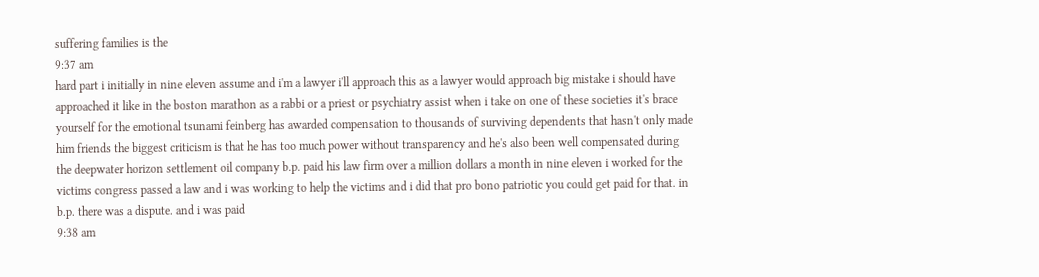suffering families is the
9:37 am
hard part i initially in nine eleven assume and i'm a lawyer i'll approach this as a lawyer would approach big mistake i should have approached it like in the boston marathon as a rabbi or a priest or psychiatry assist when i take on one of these societies it's brace yourself for the emotional tsunami feinberg has awarded compensation to thousands of surviving dependents that hasn't only made him friends the biggest criticism is that he has too much power without transparency and he's also been well compensated during the deepwater horizon settlement oil company b.p. paid his law firm over a million dollars a month in nine eleven i worked for the victims congress passed a law and i was working to help the victims and i did that pro bono patriotic you could get paid for that. in b.p. there was a dispute. and i was paid
9:38 am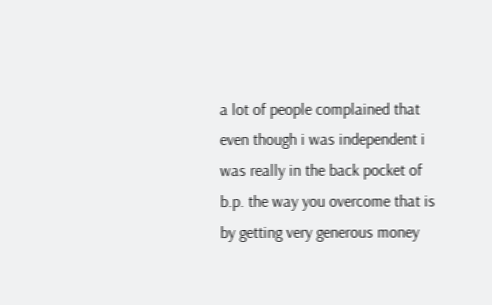a lot of people complained that even though i was independent i was really in the back pocket of b.p. the way you overcome that is by getting very generous money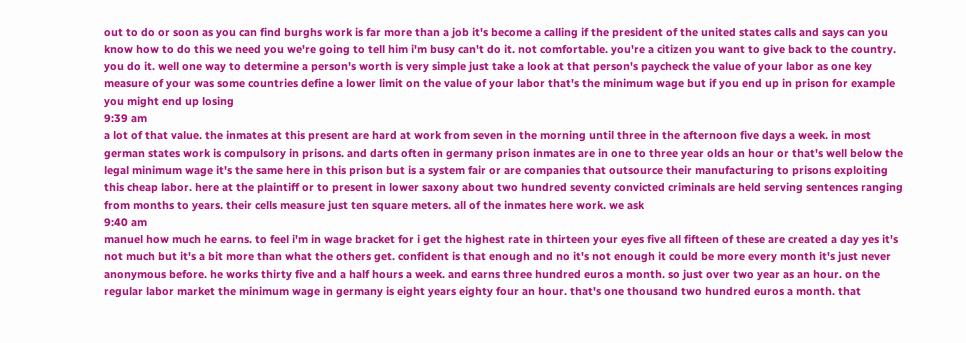out to do or soon as you can find burghs work is far more than a job it's become a calling if the president of the united states calls and says can you know how to do this we need you we're going to tell him i'm busy can't do it. not comfortable. you're a citizen you want to give back to the country. you do it. well one way to determine a person's worth is very simple just take a look at that person's paycheck the value of your labor as one key measure of your was some countries define a lower limit on the value of your labor that's the minimum wage but if you end up in prison for example you might end up losing
9:39 am
a lot of that value. the inmates at this present are hard at work from seven in the morning until three in the afternoon five days a week. in most german states work is compulsory in prisons. and darts often in germany prison inmates are in one to three year olds an hour or that's well below the legal minimum wage it's the same here in this prison but is a system fair or are companies that outsource their manufacturing to prisons exploiting this cheap labor. here at the plaintiff or to present in lower saxony about two hundred seventy convicted criminals are held serving sentences ranging from months to years. their cells measure just ten square meters. all of the inmates here work. we ask
9:40 am
manuel how much he earns. to feel i'm in wage bracket for i get the highest rate in thirteen your eyes five all fifteen of these are created a day yes it's not much but it's a bit more than what the others get. confident is that enough and no it's not enough it could be more every month it's just never anonymous before. he works thirty five and a half hours a week. and earns three hundred euros a month. so just over two year as an hour. on the regular labor market the minimum wage in germany is eight years eighty four an hour. that's one thousand two hundred euros a month. that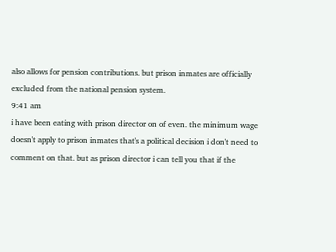also allows for pension contributions. but prison inmates are officially excluded from the national pension system.
9:41 am
i have been eating with prison director on of even. the minimum wage doesn't apply to prison inmates that's a political decision i don't need to comment on that. but as prison director i can tell you that if the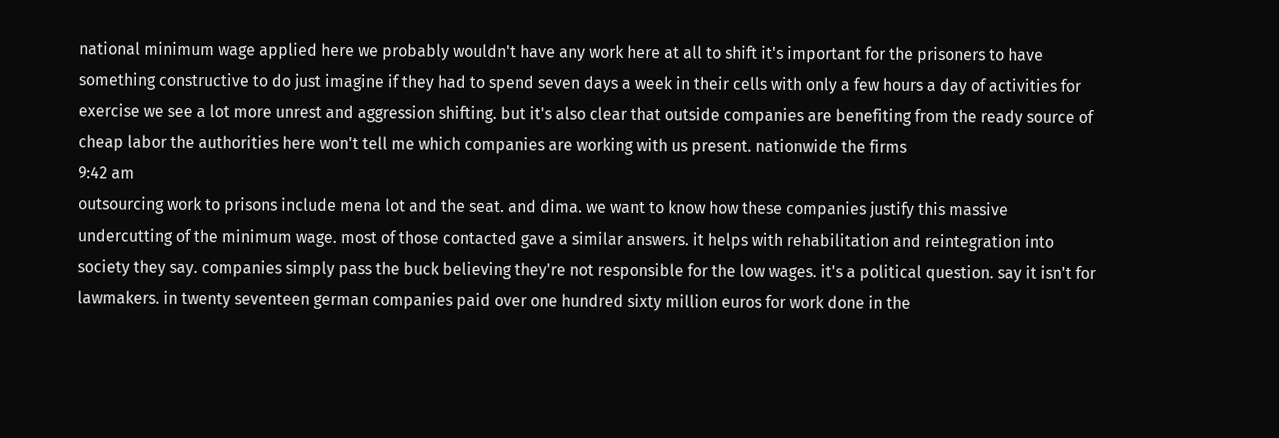national minimum wage applied here we probably wouldn't have any work here at all to shift it's important for the prisoners to have something constructive to do just imagine if they had to spend seven days a week in their cells with only a few hours a day of activities for exercise we see a lot more unrest and aggression shifting. but it's also clear that outside companies are benefiting from the ready source of cheap labor the authorities here won't tell me which companies are working with us present. nationwide the firms
9:42 am
outsourcing work to prisons include mena lot and the seat. and dima. we want to know how these companies justify this massive undercutting of the minimum wage. most of those contacted gave a similar answers. it helps with rehabilitation and reintegration into society they say. companies simply pass the buck believing they're not responsible for the low wages. it's a political question. say it isn't for lawmakers. in twenty seventeen german companies paid over one hundred sixty million euros for work done in the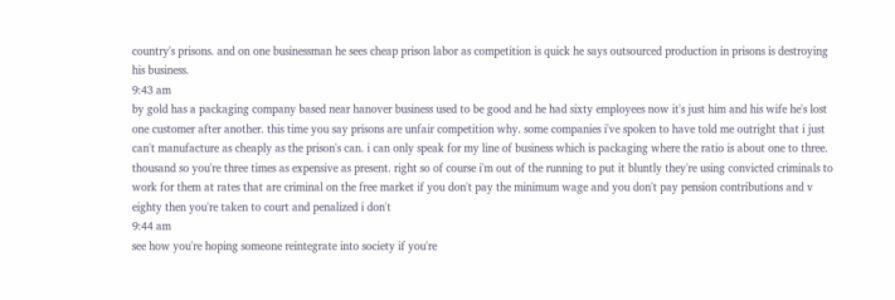country's prisons. and on one businessman he sees cheap prison labor as competition is quick he says outsourced production in prisons is destroying his business.
9:43 am
by gold has a packaging company based near hanover business used to be good and he had sixty employees now it's just him and his wife he's lost one customer after another. this time you say prisons are unfair competition why. some companies i've spoken to have told me outright that i just can't manufacture as cheaply as the prison's can. i can only speak for my line of business which is packaging where the ratio is about one to three. thousand so you're three times as expensive as present. right so of course i'm out of the running to put it bluntly they're using convicted criminals to work for them at rates that are criminal on the free market if you don't pay the minimum wage and you don't pay pension contributions and v eighty then you're taken to court and penalized i don't
9:44 am
see how you're hoping someone reintegrate into society if you're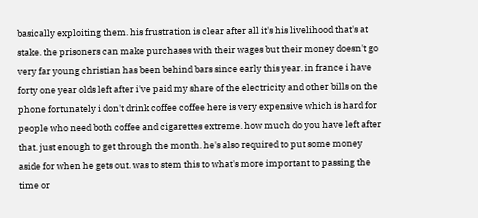basically exploiting them. his frustration is clear after all it's his livelihood that's at stake. the prisoners can make purchases with their wages but their money doesn't go very far young christian has been behind bars since early this year. in france i have forty one year olds left after i've paid my share of the electricity and other bills on the phone fortunately i don't drink coffee coffee here is very expensive which is hard for people who need both coffee and cigarettes extreme. how much do you have left after that. just enough to get through the month. he's also required to put some money aside for when he gets out. was to stem this to what's more important to passing the time or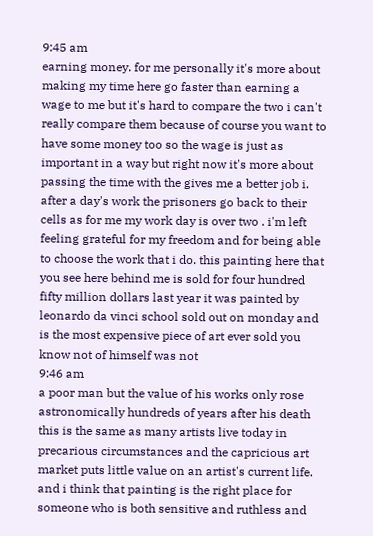9:45 am
earning money. for me personally it's more about making my time here go faster than earning a wage to me but it's hard to compare the two i can't really compare them because of course you want to have some money too so the wage is just as important in a way but right now it's more about passing the time with the gives me a better job i. after a day's work the prisoners go back to their cells as for me my work day is over two . i'm left feeling grateful for my freedom and for being able to choose the work that i do. this painting here that you see here behind me is sold for four hundred fifty million dollars last year it was painted by leonardo da vinci school sold out on monday and is the most expensive piece of art ever sold you know not of himself was not
9:46 am
a poor man but the value of his works only rose astronomically hundreds of years after his death this is the same as many artists live today in precarious circumstances and the capricious art market puts little value on an artist's current life. and i think that painting is the right place for someone who is both sensitive and ruthless and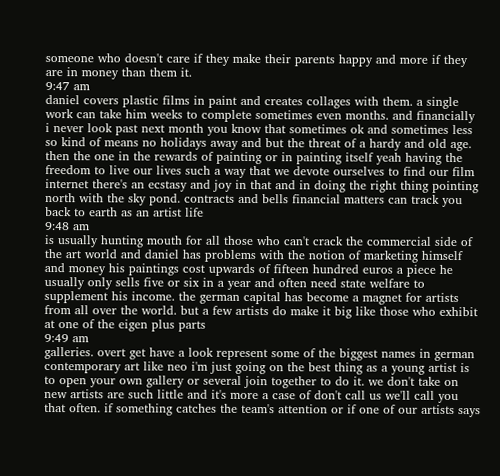someone who doesn't care if they make their parents happy and more if they are in money than them it.
9:47 am
daniel covers plastic films in paint and creates collages with them. a single work can take him weeks to complete sometimes even months. and financially i never look past next month you know that sometimes ok and sometimes less so kind of means no holidays away and but the threat of a hardy and old age. then the one in the rewards of painting or in painting itself yeah having the freedom to live our lives such a way that we devote ourselves to find our film internet there's an ecstasy and joy in that and in doing the right thing pointing north with the sky pond. contracts and bells financial matters can track you back to earth as an artist life
9:48 am
is usually hunting mouth for all those who can't crack the commercial side of the art world and daniel has problems with the notion of marketing himself and money his paintings cost upwards of fifteen hundred euros a piece he usually only sells five or six in a year and often need state welfare to supplement his income. the german capital has become a magnet for artists from all over the world. but a few artists do make it big like those who exhibit at one of the eigen plus parts
9:49 am
galleries. overt get have a look represent some of the biggest names in german contemporary art like neo i'm just going on the best thing as a young artist is to open your own gallery or several join together to do it. we don't take on new artists are such little and it's more a case of don't call us we'll call you that often. if something catches the team's attention or if one of our artists says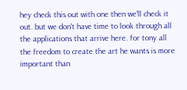hey check this out with one then we'll check it out. but we don't have time to look through all the applications that arrive here. for tony all the freedom to create the art he wants is more important than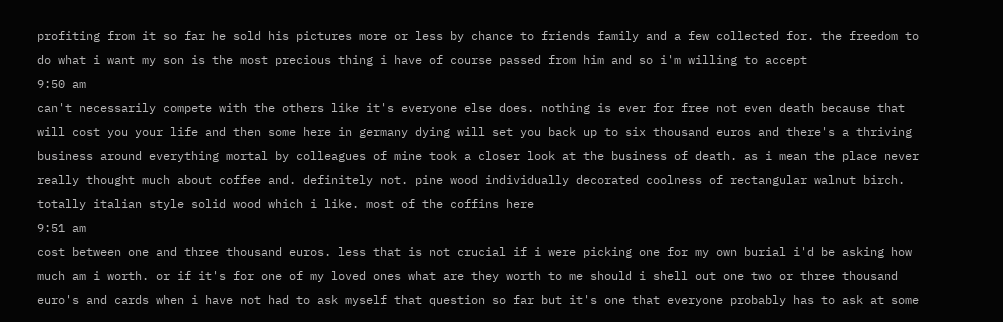profiting from it so far he sold his pictures more or less by chance to friends family and a few collected for. the freedom to do what i want my son is the most precious thing i have of course passed from him and so i'm willing to accept
9:50 am
can't necessarily compete with the others like it's everyone else does. nothing is ever for free not even death because that will cost you your life and then some here in germany dying will set you back up to six thousand euros and there's a thriving business around everything mortal by colleagues of mine took a closer look at the business of death. as i mean the place never really thought much about coffee and. definitely not. pine wood individually decorated coolness of rectangular walnut birch. totally italian style solid wood which i like. most of the coffins here
9:51 am
cost between one and three thousand euros. less that is not crucial if i were picking one for my own burial i'd be asking how much am i worth. or if it's for one of my loved ones what are they worth to me should i shell out one two or three thousand euro's and cards when i have not had to ask myself that question so far but it's one that everyone probably has to ask at some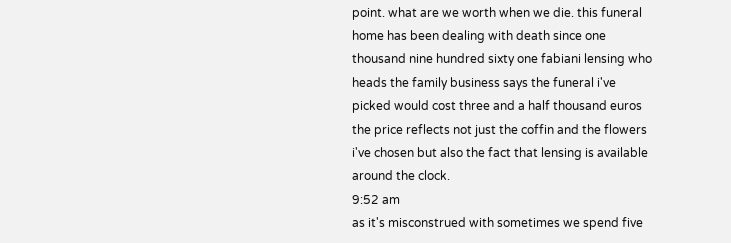point. what are we worth when we die. this funeral home has been dealing with death since one thousand nine hundred sixty one fabiani lensing who heads the family business says the funeral i've picked would cost three and a half thousand euros the price reflects not just the coffin and the flowers i've chosen but also the fact that lensing is available around the clock.
9:52 am
as it's misconstrued with sometimes we spend five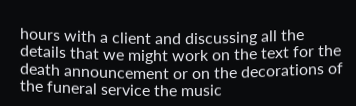hours with a client and discussing all the details that we might work on the text for the death announcement or on the decorations of the funeral service the music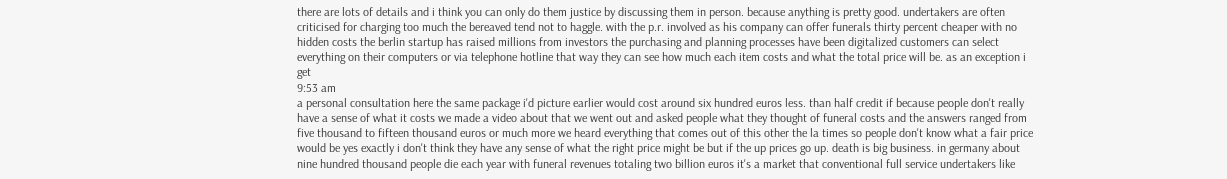there are lots of details and i think you can only do them justice by discussing them in person. because anything is pretty good. undertakers are often criticised for charging too much the bereaved tend not to haggle. with the p.r. involved as his company can offer funerals thirty percent cheaper with no hidden costs the berlin startup has raised millions from investors the purchasing and planning processes have been digitalized customers can select everything on their computers or via telephone hotline that way they can see how much each item costs and what the total price will be. as an exception i get
9:53 am
a personal consultation here the same package i'd picture earlier would cost around six hundred euros less. than half credit if because people don't really have a sense of what it costs we made a video about that we went out and asked people what they thought of funeral costs and the answers ranged from five thousand to fifteen thousand euros or much more we heard everything that comes out of this other the la times so people don't know what a fair price would be yes exactly i don't think they have any sense of what the right price might be but if the up prices go up. death is big business. in germany about nine hundred thousand people die each year with funeral revenues totaling two billion euros it's a market that conventional full service undertakers like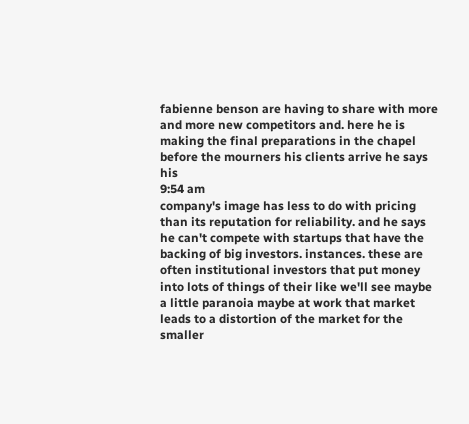fabienne benson are having to share with more and more new competitors and. here he is making the final preparations in the chapel before the mourners his clients arrive he says his
9:54 am
company's image has less to do with pricing than its reputation for reliability. and he says he can't compete with startups that have the backing of big investors. instances. these are often institutional investors that put money into lots of things of their like we'll see maybe a little paranoia maybe at work that market leads to a distortion of the market for the smaller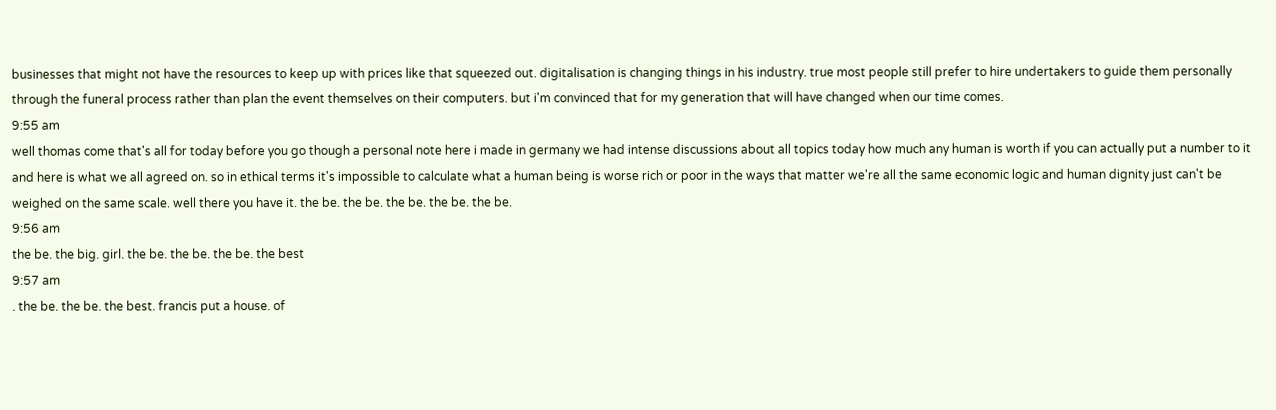businesses that might not have the resources to keep up with prices like that squeezed out. digitalisation is changing things in his industry. true most people still prefer to hire undertakers to guide them personally through the funeral process rather than plan the event themselves on their computers. but i'm convinced that for my generation that will have changed when our time comes.
9:55 am
well thomas come that's all for today before you go though a personal note here i made in germany we had intense discussions about all topics today how much any human is worth if you can actually put a number to it and here is what we all agreed on. so in ethical terms it's impossible to calculate what a human being is worse rich or poor in the ways that matter we're all the same economic logic and human dignity just can't be weighed on the same scale. well there you have it. the be. the be. the be. the be. the be.
9:56 am
the be. the big. girl. the be. the be. the be. the best
9:57 am
. the be. the be. the best. francis put a house. of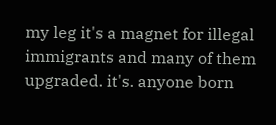my leg it's a magnet for illegal immigrants and many of them upgraded. it's. anyone born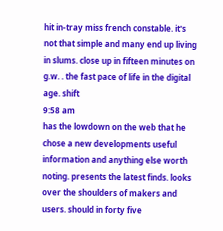hit in-tray miss french constable. it's not that simple and many end up living in slums. close up in fifteen minutes on g.w. . the fast pace of life in the digital age. shift
9:58 am
has the lowdown on the web that he chose a new developments useful information and anything else worth noting. presents the latest finds. looks over the shoulders of makers and users. should in forty five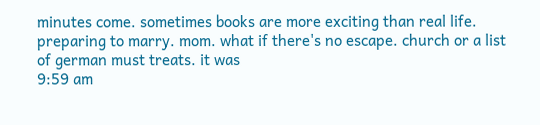minutes come. sometimes books are more exciting than real life. preparing to marry. mom. what if there's no escape. church or a list of german must treats. it was
9:59 am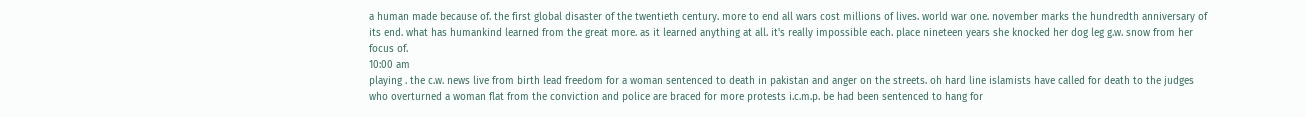a human made because of. the first global disaster of the twentieth century. more to end all wars cost millions of lives. world war one. november marks the hundredth anniversary of its end. what has humankind learned from the great more. as it learned anything at all. it's really impossible each. place nineteen years she knocked her dog leg g.w. snow from her focus of.
10:00 am
playing . the c.w. news live from birth lead freedom for a woman sentenced to death in pakistan and anger on the streets. oh hard line islamists have called for death to the judges who overturned a woman flat from the conviction and police are braced for more protests i.c.m.p. be had been sentenced to hang for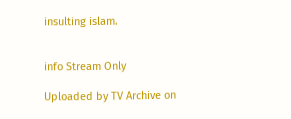insulting islam.


info Stream Only

Uploaded by TV Archive on